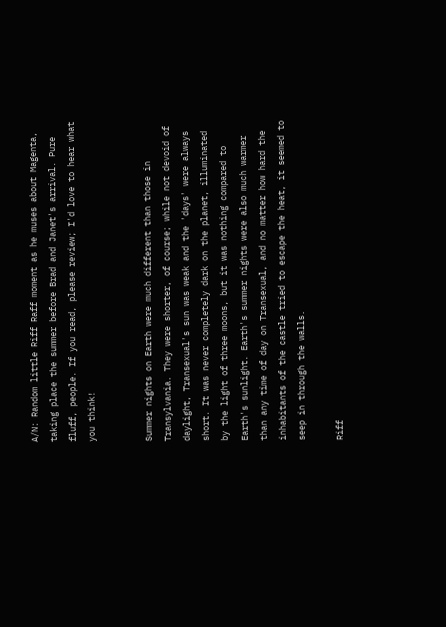A/N: Random little Riff Raff moment as he muses about Magenta, taking place the summer before Brad and Janet's arrival. Pure fluff, people. If you read, please review; I'd love to hear what you think!


Summer nights on Earth were much different than those in Transylvania. They were shorter, of course; while not devoid of daylight, Transexual's sun was weak and the 'days' were always short. It was never completely dark on the planet, illuminated by the light of three moons, but it was nothing compared to Earth's sunlight. Earth's summer nights were also much warmer than any time of day on Transexual, and no matter how hard the inhabitants of the castle tried to escape the heat, it seemed to seep in through the walls.

Riff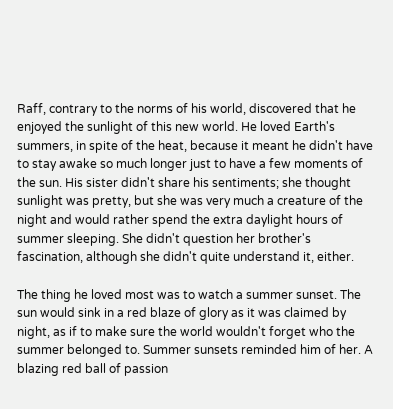Raff, contrary to the norms of his world, discovered that he enjoyed the sunlight of this new world. He loved Earth's summers, in spite of the heat, because it meant he didn't have to stay awake so much longer just to have a few moments of the sun. His sister didn't share his sentiments; she thought sunlight was pretty, but she was very much a creature of the night and would rather spend the extra daylight hours of summer sleeping. She didn't question her brother's fascination, although she didn't quite understand it, either.

The thing he loved most was to watch a summer sunset. The sun would sink in a red blaze of glory as it was claimed by night, as if to make sure the world wouldn't forget who the summer belonged to. Summer sunsets reminded him of her. A blazing red ball of passion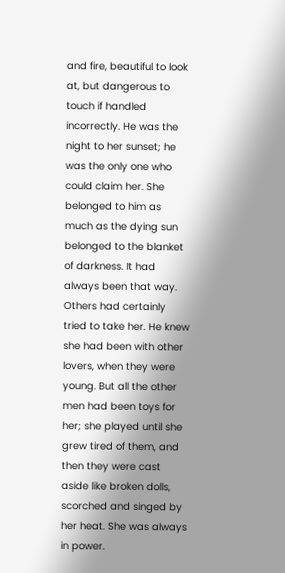and fire, beautiful to look at, but dangerous to touch if handled incorrectly. He was the night to her sunset; he was the only one who could claim her. She belonged to him as much as the dying sun belonged to the blanket of darkness. It had always been that way. Others had certainly tried to take her. He knew she had been with other lovers, when they were young. But all the other men had been toys for her; she played until she grew tired of them, and then they were cast aside like broken dolls, scorched and singed by her heat. She was always in power.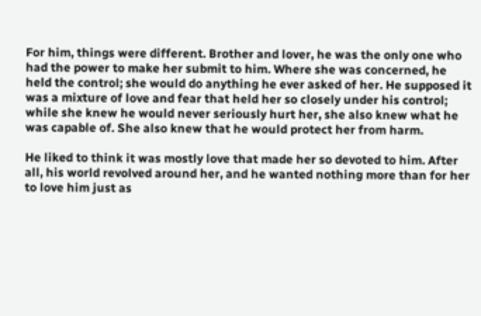For him, things were different. Brother and lover, he was the only one who had the power to make her submit to him. Where she was concerned, he held the control; she would do anything he ever asked of her. He supposed it was a mixture of love and fear that held her so closely under his control; while she knew he would never seriously hurt her, she also knew what he was capable of. She also knew that he would protect her from harm.

He liked to think it was mostly love that made her so devoted to him. After all, his world revolved around her, and he wanted nothing more than for her to love him just as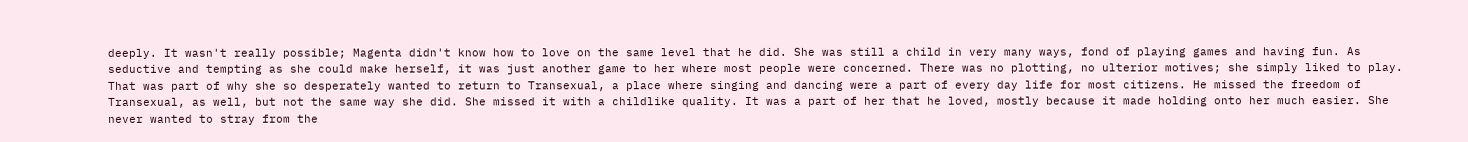deeply. It wasn't really possible; Magenta didn't know how to love on the same level that he did. She was still a child in very many ways, fond of playing games and having fun. As seductive and tempting as she could make herself, it was just another game to her where most people were concerned. There was no plotting, no ulterior motives; she simply liked to play. That was part of why she so desperately wanted to return to Transexual, a place where singing and dancing were a part of every day life for most citizens. He missed the freedom of Transexual, as well, but not the same way she did. She missed it with a childlike quality. It was a part of her that he loved, mostly because it made holding onto her much easier. She never wanted to stray from the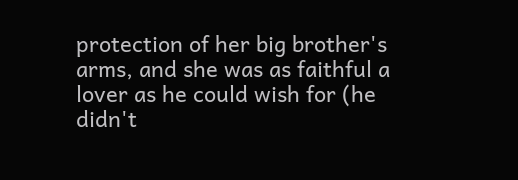protection of her big brother's arms, and she was as faithful a lover as he could wish for (he didn't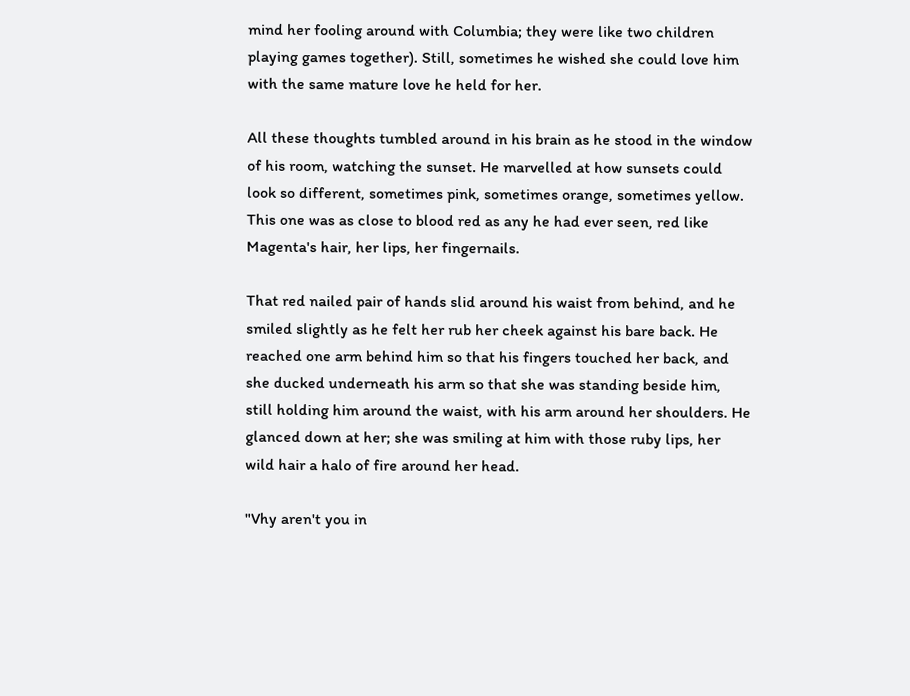mind her fooling around with Columbia; they were like two children playing games together). Still, sometimes he wished she could love him with the same mature love he held for her.

All these thoughts tumbled around in his brain as he stood in the window of his room, watching the sunset. He marvelled at how sunsets could look so different, sometimes pink, sometimes orange, sometimes yellow. This one was as close to blood red as any he had ever seen, red like Magenta's hair, her lips, her fingernails.

That red nailed pair of hands slid around his waist from behind, and he smiled slightly as he felt her rub her cheek against his bare back. He reached one arm behind him so that his fingers touched her back, and she ducked underneath his arm so that she was standing beside him, still holding him around the waist, with his arm around her shoulders. He glanced down at her; she was smiling at him with those ruby lips, her wild hair a halo of fire around her head.

"Vhy aren't you in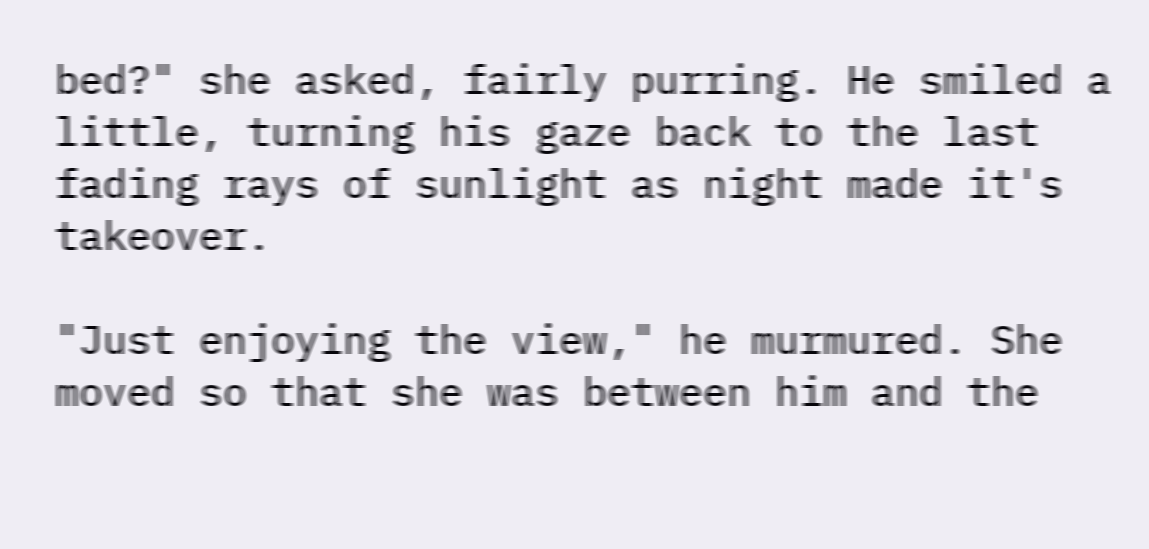bed?" she asked, fairly purring. He smiled a little, turning his gaze back to the last fading rays of sunlight as night made it's takeover.

"Just enjoying the view," he murmured. She moved so that she was between him and the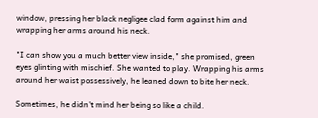window, pressing her black negligee clad form against him and wrapping her arms around his neck.

"I can show you a much better view inside," she promised, green eyes glinting with mischief. She wanted to play. Wrapping his arms around her waist possessively, he leaned down to bite her neck.

Sometimes, he didn't mind her being so like a child.